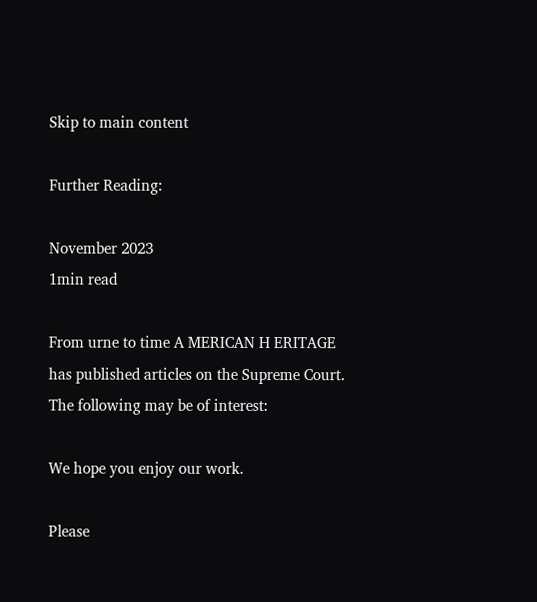Skip to main content

Further Reading:

November 2023
1min read

From urne to time A MERICAN H ERITAGE has published articles on the Supreme Court. The following may be of interest:

We hope you enjoy our work.

Please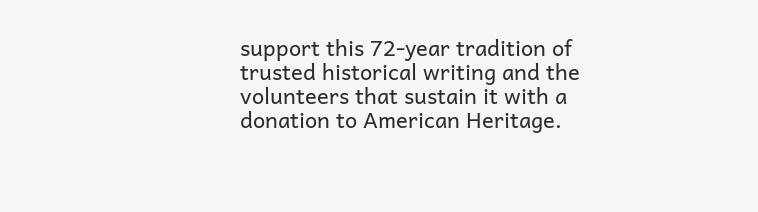support this 72-year tradition of trusted historical writing and the volunteers that sustain it with a donation to American Heritage.